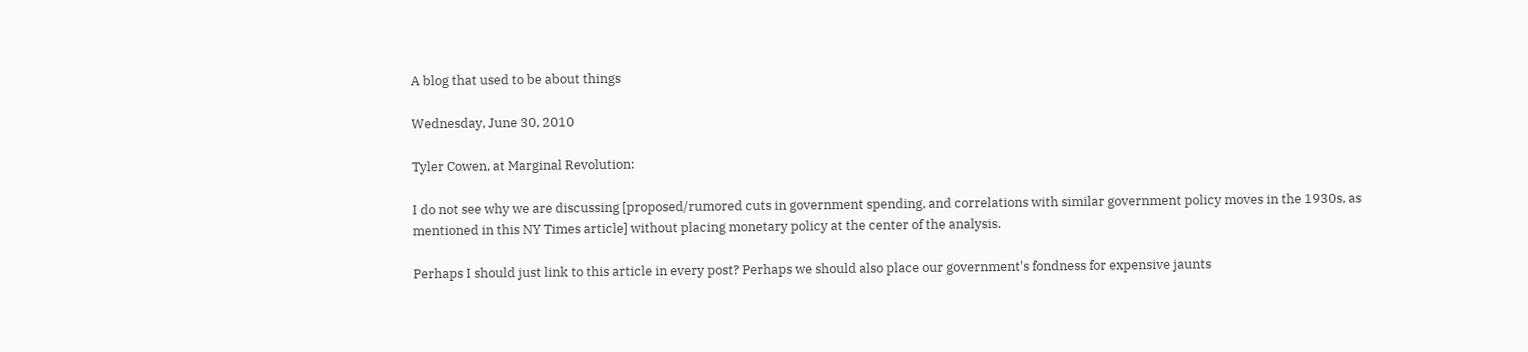A blog that used to be about things

Wednesday, June 30, 2010

Tyler Cowen, at Marginal Revolution:

I do not see why we are discussing [proposed/rumored cuts in government spending, and correlations with similar government policy moves in the 1930s, as mentioned in this NY Times article] without placing monetary policy at the center of the analysis.

Perhaps I should just link to this article in every post? Perhaps we should also place our government's fondness for expensive jaunts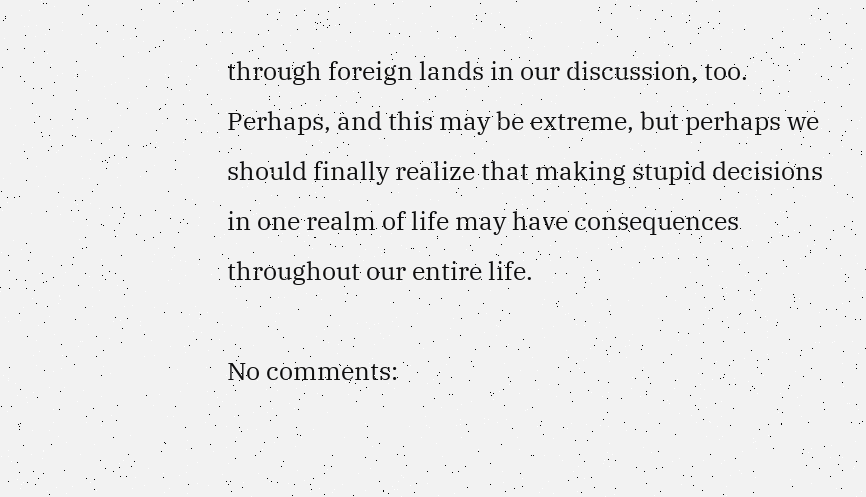through foreign lands in our discussion, too. Perhaps, and this may be extreme, but perhaps we should finally realize that making stupid decisions in one realm of life may have consequences throughout our entire life.

No comments: